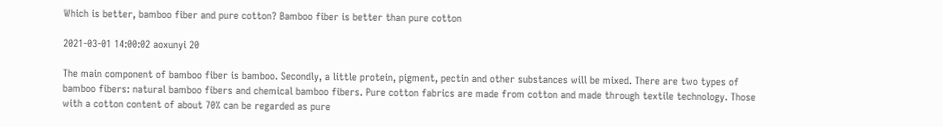Which is better, bamboo fiber and pure cotton? Bamboo fiber is better than pure cotton

2021-03-01 14:00:02 aoxunyi 20

The main component of bamboo fiber is bamboo. Secondly, a little protein, pigment, pectin and other substances will be mixed. There are two types of bamboo fibers: natural bamboo fibers and chemical bamboo fibers. Pure cotton fabrics are made from cotton and made through textile technology. Those with a cotton content of about 70% can be regarded as pure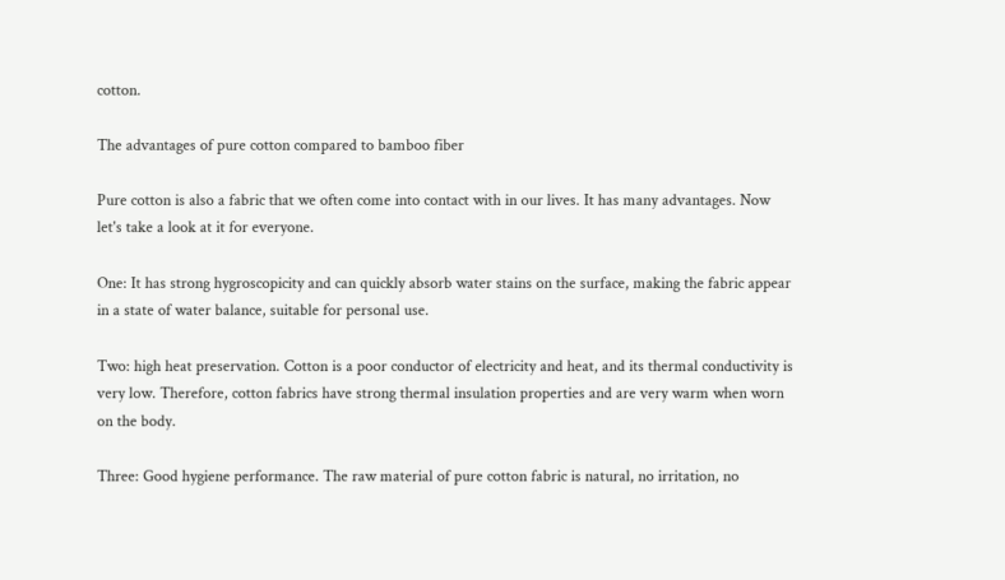cotton.

The advantages of pure cotton compared to bamboo fiber

Pure cotton is also a fabric that we often come into contact with in our lives. It has many advantages. Now let's take a look at it for everyone.

One: It has strong hygroscopicity and can quickly absorb water stains on the surface, making the fabric appear in a state of water balance, suitable for personal use.

Two: high heat preservation. Cotton is a poor conductor of electricity and heat, and its thermal conductivity is very low. Therefore, cotton fabrics have strong thermal insulation properties and are very warm when worn on the body.

Three: Good hygiene performance. The raw material of pure cotton fabric is natural, no irritation, no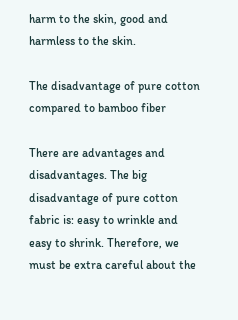harm to the skin, good and harmless to the skin.

The disadvantage of pure cotton compared to bamboo fiber

There are advantages and disadvantages. The big disadvantage of pure cotton fabric is: easy to wrinkle and easy to shrink. Therefore, we must be extra careful about the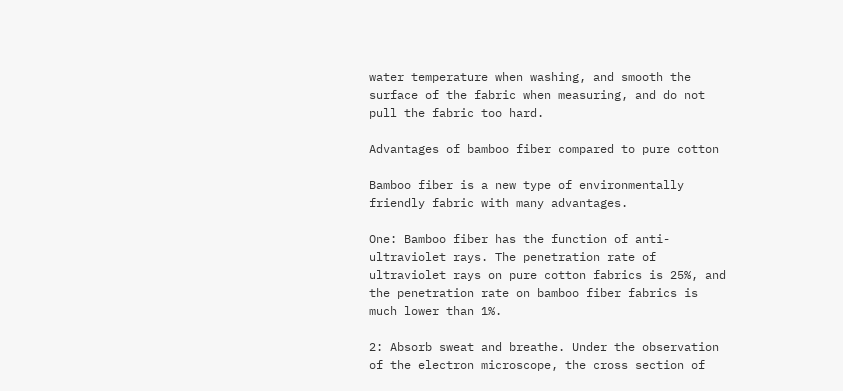water temperature when washing, and smooth the surface of the fabric when measuring, and do not pull the fabric too hard.

Advantages of bamboo fiber compared to pure cotton

Bamboo fiber is a new type of environmentally friendly fabric with many advantages.

One: Bamboo fiber has the function of anti-ultraviolet rays. The penetration rate of ultraviolet rays on pure cotton fabrics is 25%, and the penetration rate on bamboo fiber fabrics is much lower than 1%.

2: Absorb sweat and breathe. Under the observation of the electron microscope, the cross section of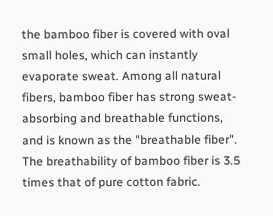the bamboo fiber is covered with oval small holes, which can instantly evaporate sweat. Among all natural fibers, bamboo fiber has strong sweat-absorbing and breathable functions, and is known as the "breathable fiber". The breathability of bamboo fiber is 3.5 times that of pure cotton fabric.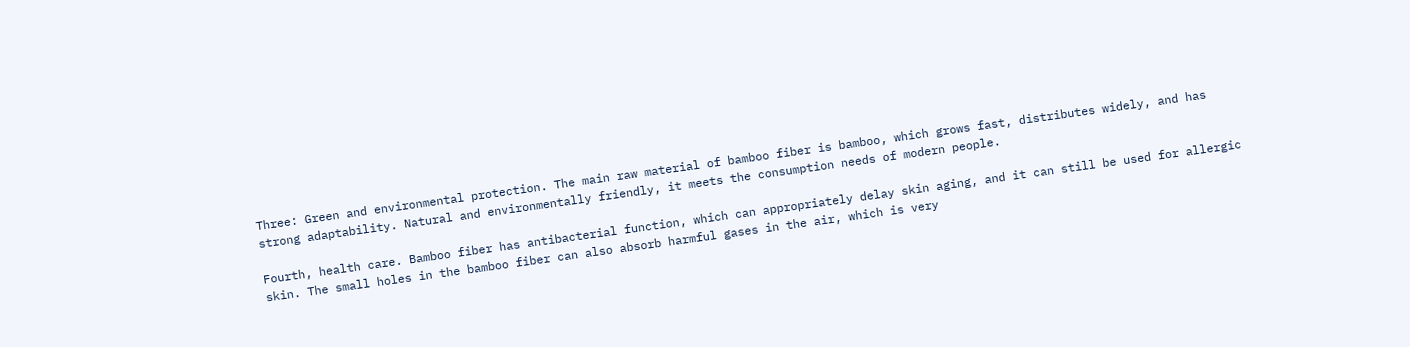Three: Green and environmental protection. The main raw material of bamboo fiber is bamboo, which grows fast, distributes widely, and has strong adaptability. Natural and environmentally friendly, it meets the consumption needs of modern people.

Fourth, health care. Bamboo fiber has antibacterial function, which can appropriately delay skin aging, and it can still be used for allergic skin. The small holes in the bamboo fiber can also absorb harmful gases in the air, which is very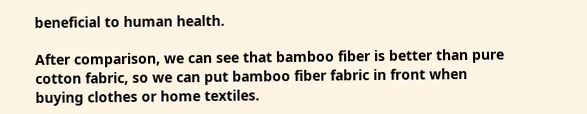beneficial to human health.

After comparison, we can see that bamboo fiber is better than pure cotton fabric, so we can put bamboo fiber fabric in front when buying clothes or home textiles.